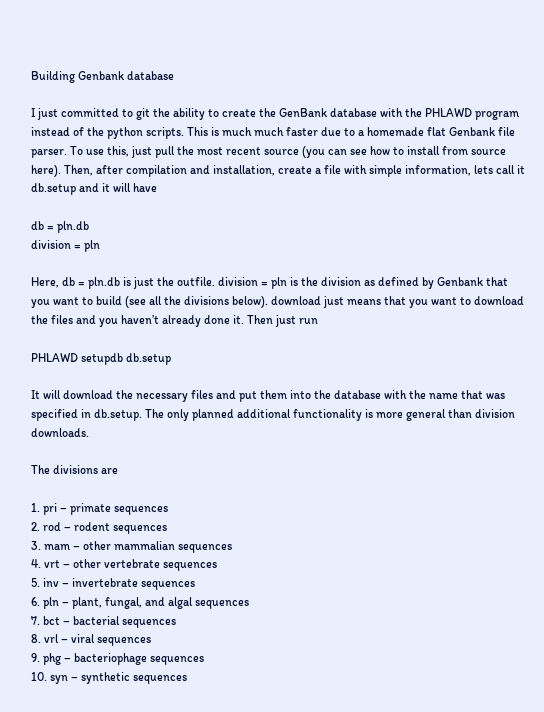Building Genbank database

I just committed to git the ability to create the GenBank database with the PHLAWD program instead of the python scripts. This is much much faster due to a homemade flat Genbank file parser. To use this, just pull the most recent source (you can see how to install from source here). Then, after compilation and installation, create a file with simple information, lets call it db.setup and it will have

db = pln.db
division = pln

Here, db = pln.db is just the outfile. division = pln is the division as defined by Genbank that you want to build (see all the divisions below). download just means that you want to download the files and you haven’t already done it. Then just run

PHLAWD setupdb db.setup

It will download the necessary files and put them into the database with the name that was specified in db.setup. The only planned additional functionality is more general than division downloads.

The divisions are

1. pri – primate sequences
2. rod – rodent sequences
3. mam – other mammalian sequences
4. vrt – other vertebrate sequences
5. inv – invertebrate sequences
6. pln – plant, fungal, and algal sequences
7. bct – bacterial sequences
8. vrl – viral sequences
9. phg – bacteriophage sequences
10. syn – synthetic sequences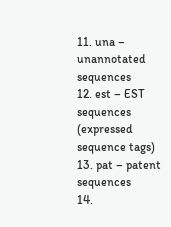11. una – unannotated sequences
12. est – EST sequences (expressed sequence tags)
13. pat – patent sequences
14.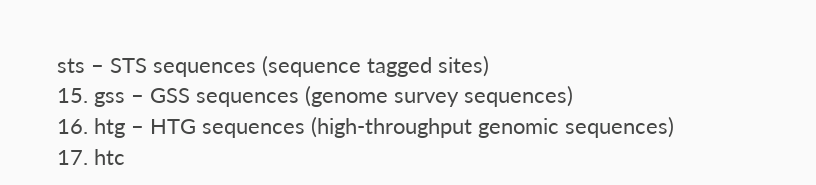sts – STS sequences (sequence tagged sites)
15. gss – GSS sequences (genome survey sequences)
16. htg – HTG sequences (high-throughput genomic sequences)
17. htc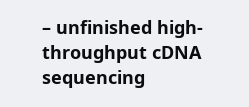– unfinished high-throughput cDNA sequencing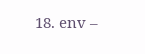18. env –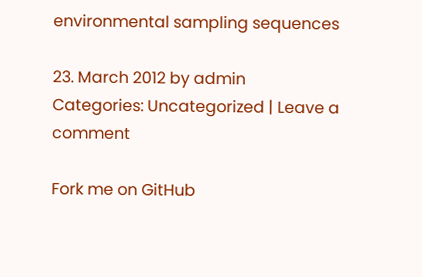environmental sampling sequences

23. March 2012 by admin
Categories: Uncategorized | Leave a comment

Fork me on GitHub